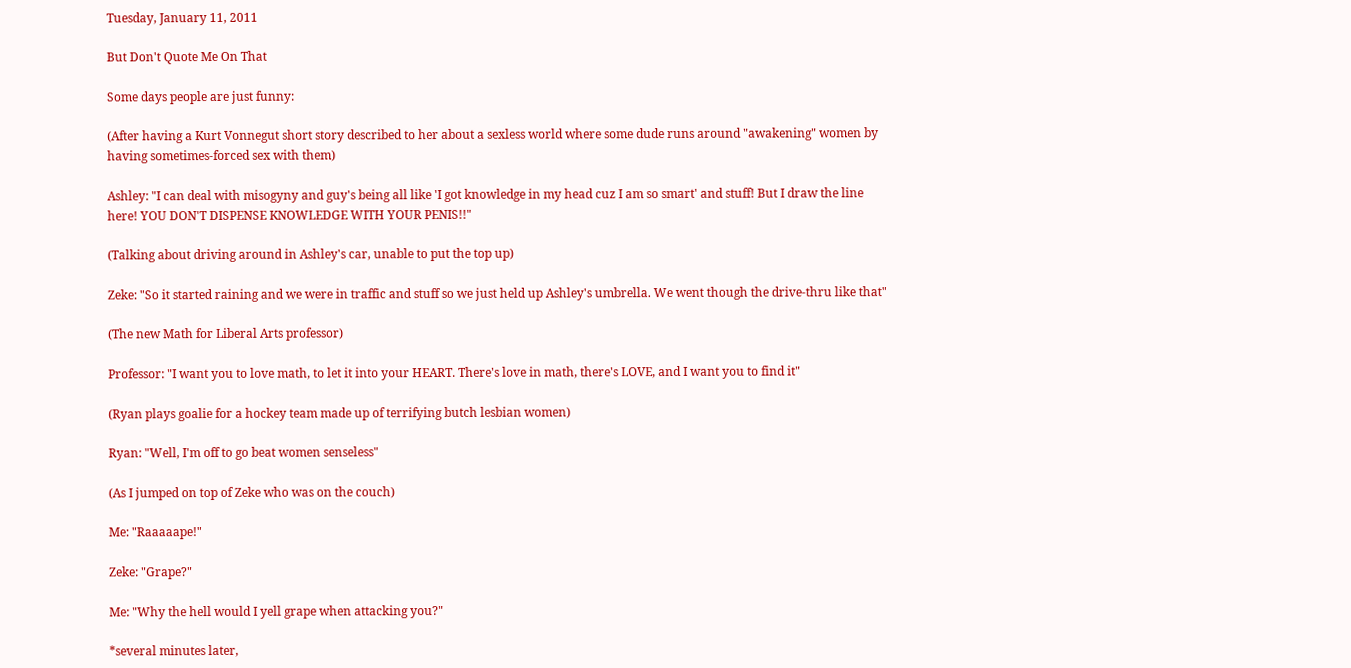Tuesday, January 11, 2011

But Don't Quote Me On That

Some days people are just funny:

(After having a Kurt Vonnegut short story described to her about a sexless world where some dude runs around "awakening" women by having sometimes-forced sex with them)

Ashley: "I can deal with misogyny and guy's being all like 'I got knowledge in my head cuz I am so smart' and stuff! But I draw the line here! YOU DON'T DISPENSE KNOWLEDGE WITH YOUR PENIS!!"

(Talking about driving around in Ashley's car, unable to put the top up)

Zeke: "So it started raining and we were in traffic and stuff so we just held up Ashley's umbrella. We went though the drive-thru like that"

(The new Math for Liberal Arts professor)

Professor: "I want you to love math, to let it into your HEART. There's love in math, there's LOVE, and I want you to find it"

(Ryan plays goalie for a hockey team made up of terrifying butch lesbian women)

Ryan: "Well, I'm off to go beat women senseless"

(As I jumped on top of Zeke who was on the couch)

Me: "Raaaaape!"

Zeke: "Grape?"

Me: "Why the hell would I yell grape when attacking you?"

*several minutes later,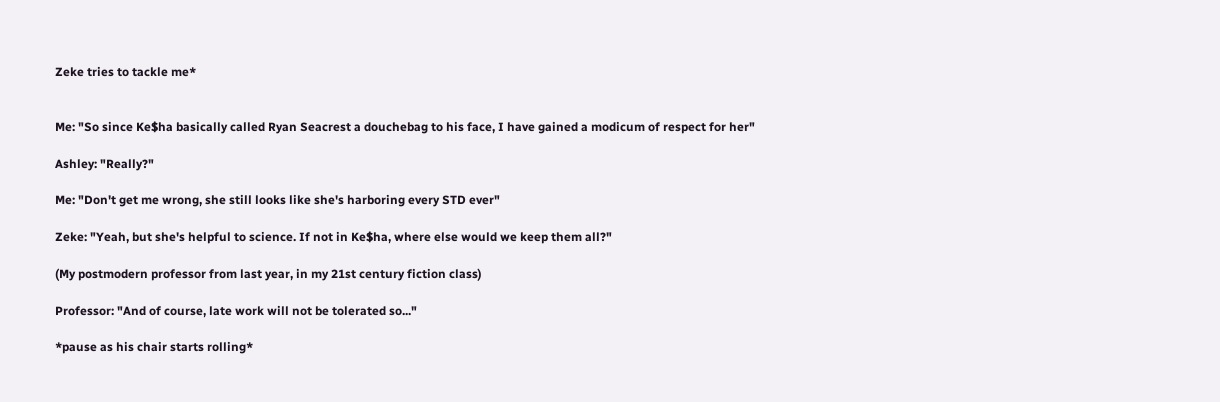Zeke tries to tackle me*


Me: "So since Ke$ha basically called Ryan Seacrest a douchebag to his face, I have gained a modicum of respect for her"

Ashley: "Really?"

Me: "Don't get me wrong, she still looks like she's harboring every STD ever"

Zeke: "Yeah, but she's helpful to science. If not in Ke$ha, where else would we keep them all?"

(My postmodern professor from last year, in my 21st century fiction class)

Professor: "And of course, late work will not be tolerated so..."

*pause as his chair starts rolling*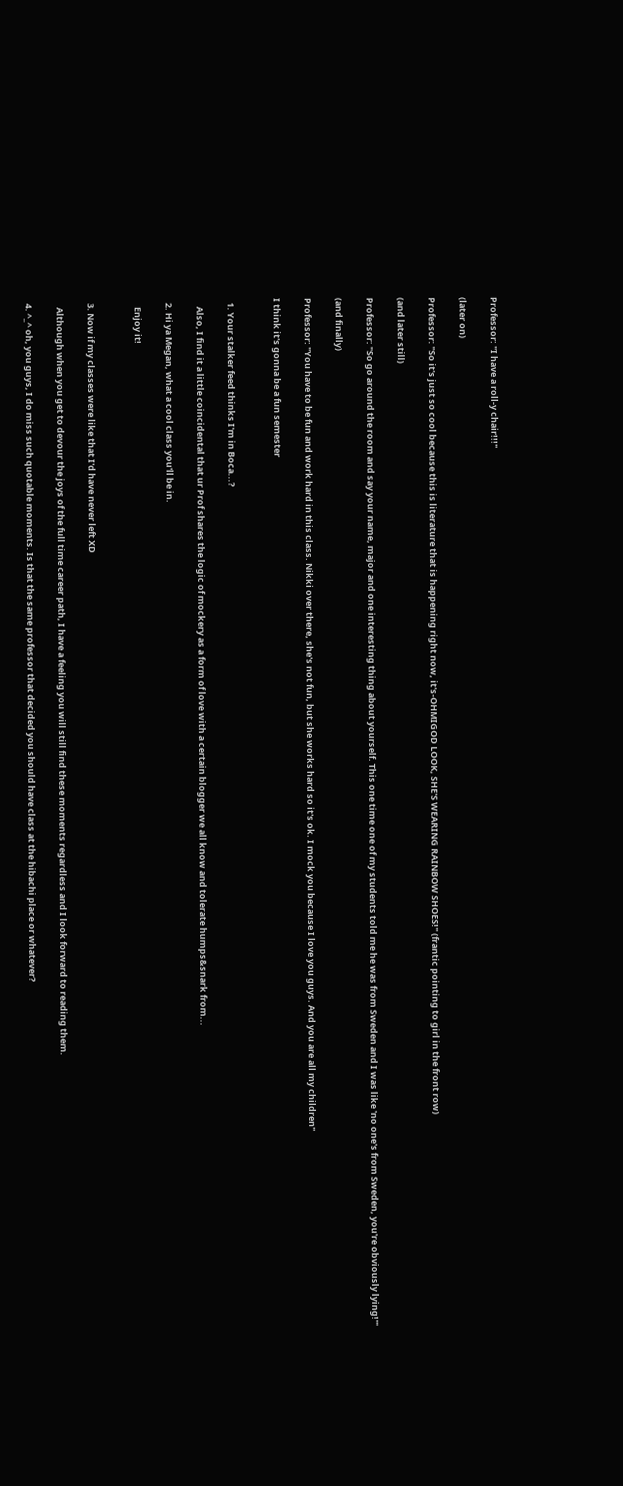Professor: "I have a roll-y chair!!!"

(later on)

Professor: "So it's just so cool because this is literature that is happening right now, it's-OHMIGOD LOOK, SHE'S WEARING RAINBOW SHOES!" (frantic pointing to girl in the front row)

(and later still)

Professor: "So go around the room and say your name, major and one interesting thing about yourself. This one time one of my students told me he was from Sweden and I was like 'no one's from Sweden, you're obviously lying!'"

(and finally)

Professor: "You have to be fun and work hard in this class. Nikki over there, she's not fun, but she works hard so it's ok. I mock you because I love you guys. And you are all my children"

I think it's gonna be a fun semester


  1. Your stalker feed thinks I'm in Boca...?

    Also, I find it a little coincidental that ur Prof shares the logic of mockery as a form of love with a certain blogger we all know and tolerate humps&snark from...

  2. Hi ya Megan, what a cool class you'll be in.

    Enjoy it!


  3. Now if my classes were like that I'd have never left XD

    Although when you get to devour the joys of the full time career path, I have a feeling you will still find these moments regardless and I look forward to reading them.

  4. ^_^ oh, you guys, I do miss such quotable moments. Is that the same professor that decided you should have class at the hibachi place or whatever?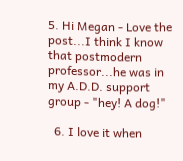5. Hi Megan - Love the post...I think I know that postmodern professor...he was in my A.D.D. support group - "hey! A dog!"

  6. I love it when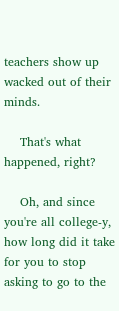teachers show up wacked out of their minds.

    That's what happened, right?

    Oh, and since you're all college-y, how long did it take for you to stop asking to go to the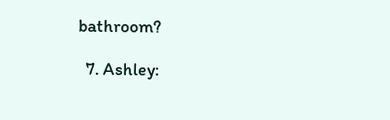bathroom?

  7. Ashley: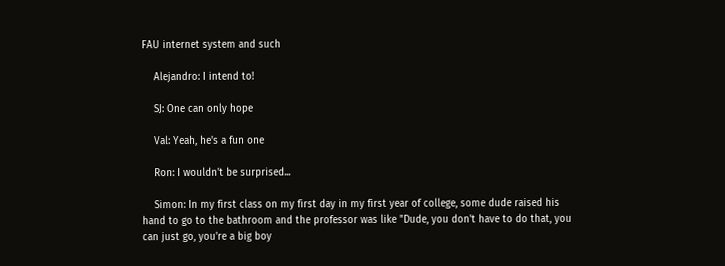FAU internet system and such

    Alejandro: I intend to!

    SJ: One can only hope

    Val: Yeah, he's a fun one

    Ron: I wouldn't be surprised...

    Simon: In my first class on my first day in my first year of college, some dude raised his hand to go to the bathroom and the professor was like "Dude, you don't have to do that, you can just go, you're a big boy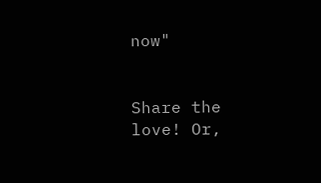now"


Share the love! Or,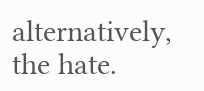alternatively, the hate.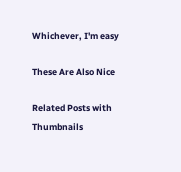Whichever, I'm easy

These Are Also Nice

Related Posts with Thumbnails